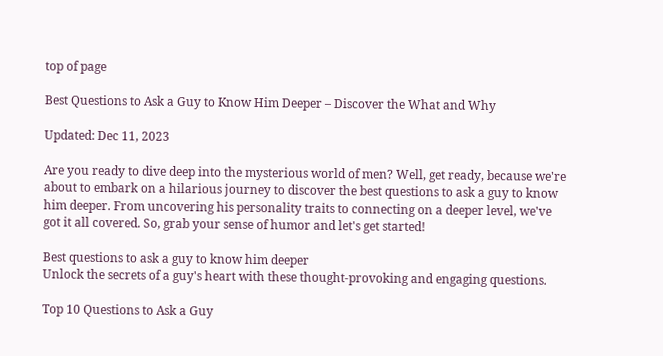top of page

Best Questions to Ask a Guy to Know Him Deeper – Discover the What and Why

Updated: Dec 11, 2023

Are you ready to dive deep into the mysterious world of men? Well, get ready, because we're about to embark on a hilarious journey to discover the best questions to ask a guy to know him deeper. From uncovering his personality traits to connecting on a deeper level, we've got it all covered. So, grab your sense of humor and let's get started!

Best questions to ask a guy to know him deeper
Unlock the secrets of a guy's heart with these thought-provoking and engaging questions.

Top 10 Questions to Ask a Guy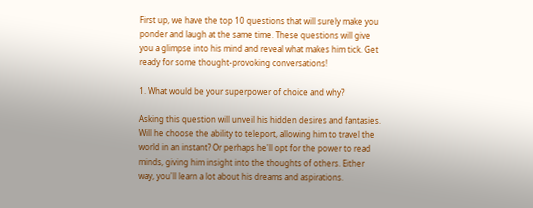First up, we have the top 10 questions that will surely make you ponder and laugh at the same time. These questions will give you a glimpse into his mind and reveal what makes him tick. Get ready for some thought-provoking conversations!

1. What would be your superpower of choice and why?

Asking this question will unveil his hidden desires and fantasies. Will he choose the ability to teleport, allowing him to travel the world in an instant? Or perhaps he'll opt for the power to read minds, giving him insight into the thoughts of others. Either way, you'll learn a lot about his dreams and aspirations.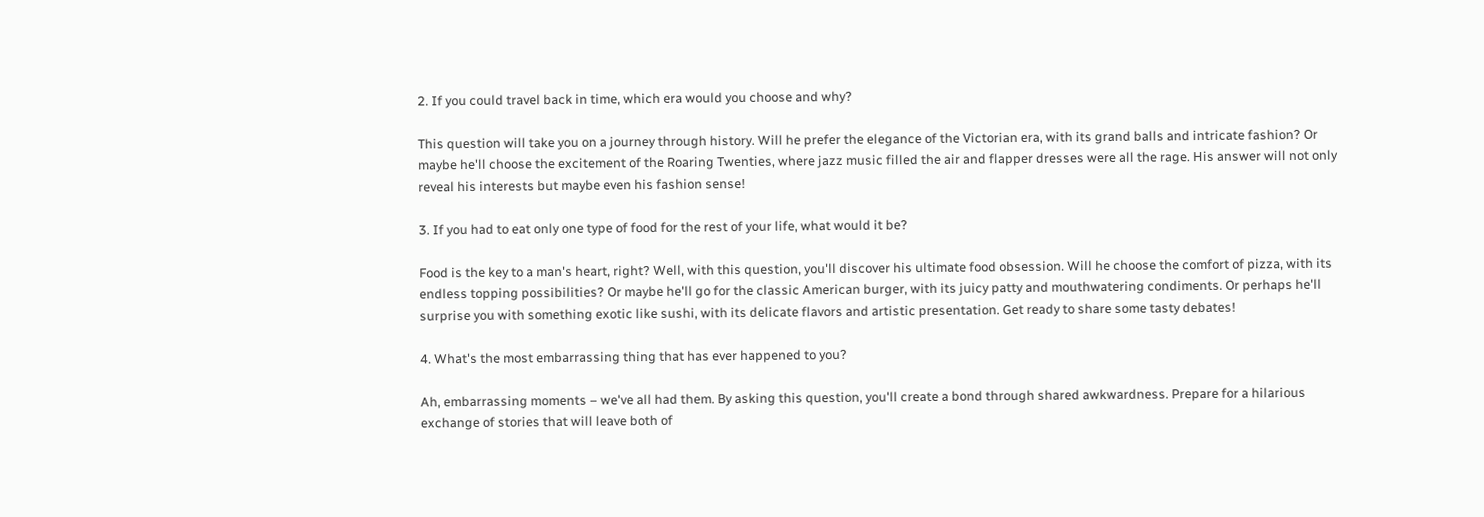2. If you could travel back in time, which era would you choose and why?

This question will take you on a journey through history. Will he prefer the elegance of the Victorian era, with its grand balls and intricate fashion? Or maybe he'll choose the excitement of the Roaring Twenties, where jazz music filled the air and flapper dresses were all the rage. His answer will not only reveal his interests but maybe even his fashion sense!

3. If you had to eat only one type of food for the rest of your life, what would it be?

Food is the key to a man's heart, right? Well, with this question, you'll discover his ultimate food obsession. Will he choose the comfort of pizza, with its endless topping possibilities? Or maybe he'll go for the classic American burger, with its juicy patty and mouthwatering condiments. Or perhaps he'll surprise you with something exotic like sushi, with its delicate flavors and artistic presentation. Get ready to share some tasty debates!

4. What's the most embarrassing thing that has ever happened to you?

Ah, embarrassing moments – we've all had them. By asking this question, you'll create a bond through shared awkwardness. Prepare for a hilarious exchange of stories that will leave both of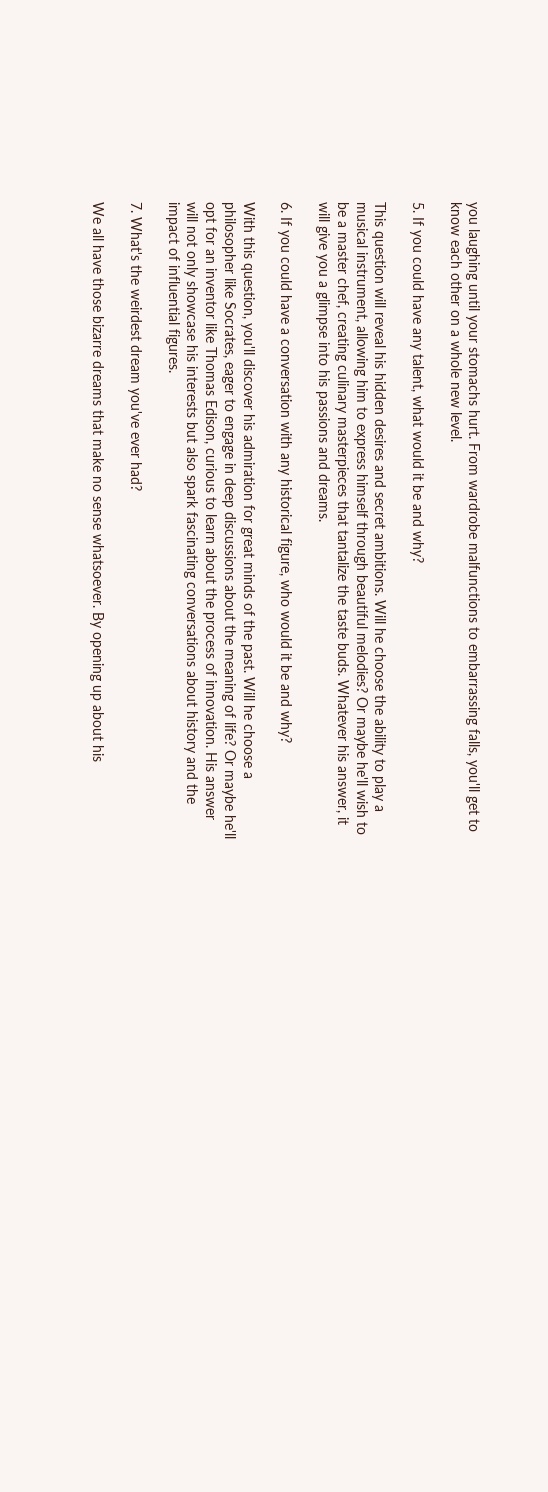you laughing until your stomachs hurt. From wardrobe malfunctions to embarrassing falls, you'll get to know each other on a whole new level.

5. If you could have any talent, what would it be and why?

This question will reveal his hidden desires and secret ambitions. Will he choose the ability to play a musical instrument, allowing him to express himself through beautiful melodies? Or maybe he'll wish to be a master chef, creating culinary masterpieces that tantalize the taste buds. Whatever his answer, it will give you a glimpse into his passions and dreams.

6. If you could have a conversation with any historical figure, who would it be and why?

With this question, you'll discover his admiration for great minds of the past. Will he choose a philosopher like Socrates, eager to engage in deep discussions about the meaning of life? Or maybe he'll opt for an inventor like Thomas Edison, curious to learn about the process of innovation. His answer will not only showcase his interests but also spark fascinating conversations about history and the impact of influential figures.

7. What's the weirdest dream you've ever had?

We all have those bizarre dreams that make no sense whatsoever. By opening up about his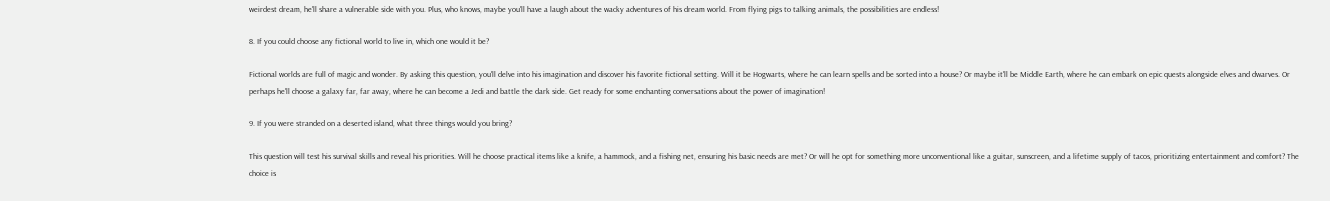weirdest dream, he'll share a vulnerable side with you. Plus, who knows, maybe you'll have a laugh about the wacky adventures of his dream world. From flying pigs to talking animals, the possibilities are endless!

8. If you could choose any fictional world to live in, which one would it be?

Fictional worlds are full of magic and wonder. By asking this question, you'll delve into his imagination and discover his favorite fictional setting. Will it be Hogwarts, where he can learn spells and be sorted into a house? Or maybe it'll be Middle Earth, where he can embark on epic quests alongside elves and dwarves. Or perhaps he'll choose a galaxy far, far away, where he can become a Jedi and battle the dark side. Get ready for some enchanting conversations about the power of imagination!

9. If you were stranded on a deserted island, what three things would you bring?

This question will test his survival skills and reveal his priorities. Will he choose practical items like a knife, a hammock, and a fishing net, ensuring his basic needs are met? Or will he opt for something more unconventional like a guitar, sunscreen, and a lifetime supply of tacos, prioritizing entertainment and comfort? The choice is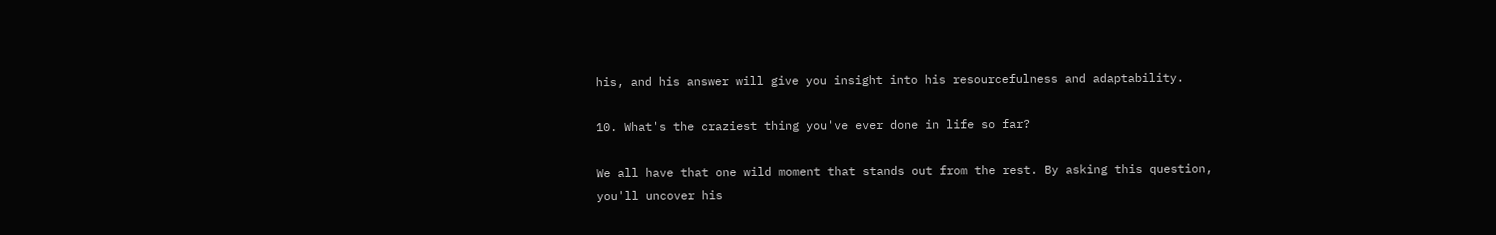his, and his answer will give you insight into his resourcefulness and adaptability.

10. What's the craziest thing you've ever done in life so far?

We all have that one wild moment that stands out from the rest. By asking this question, you'll uncover his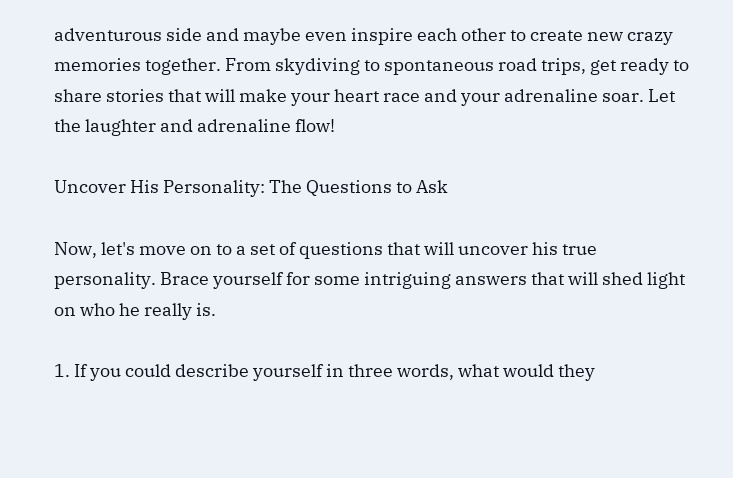adventurous side and maybe even inspire each other to create new crazy memories together. From skydiving to spontaneous road trips, get ready to share stories that will make your heart race and your adrenaline soar. Let the laughter and adrenaline flow!

Uncover His Personality: The Questions to Ask

Now, let's move on to a set of questions that will uncover his true personality. Brace yourself for some intriguing answers that will shed light on who he really is.

1. If you could describe yourself in three words, what would they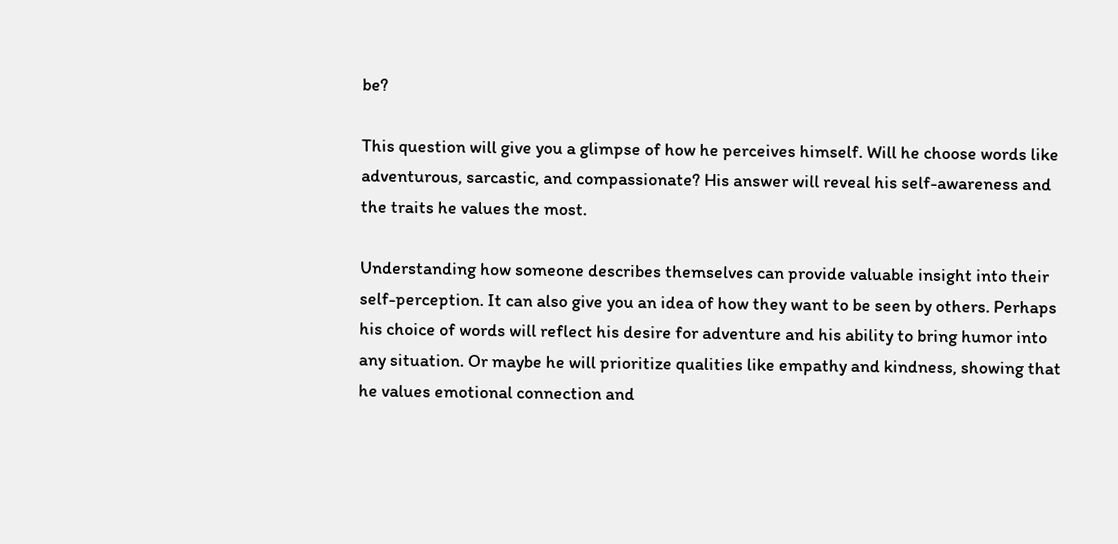be?

This question will give you a glimpse of how he perceives himself. Will he choose words like adventurous, sarcastic, and compassionate? His answer will reveal his self-awareness and the traits he values the most.

Understanding how someone describes themselves can provide valuable insight into their self-perception. It can also give you an idea of how they want to be seen by others. Perhaps his choice of words will reflect his desire for adventure and his ability to bring humor into any situation. Or maybe he will prioritize qualities like empathy and kindness, showing that he values emotional connection and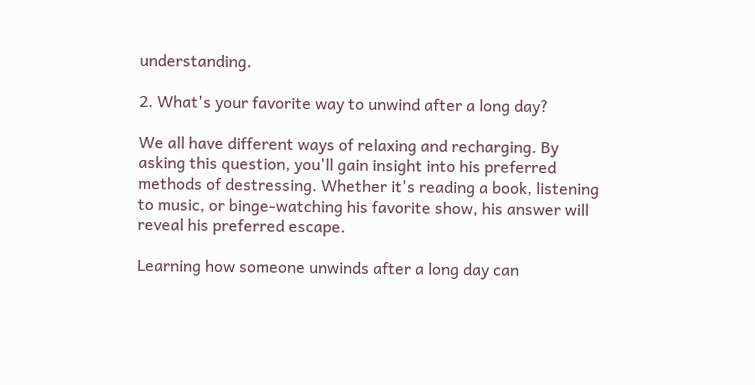understanding.

2. What's your favorite way to unwind after a long day?

We all have different ways of relaxing and recharging. By asking this question, you'll gain insight into his preferred methods of destressing. Whether it's reading a book, listening to music, or binge-watching his favorite show, his answer will reveal his preferred escape.

Learning how someone unwinds after a long day can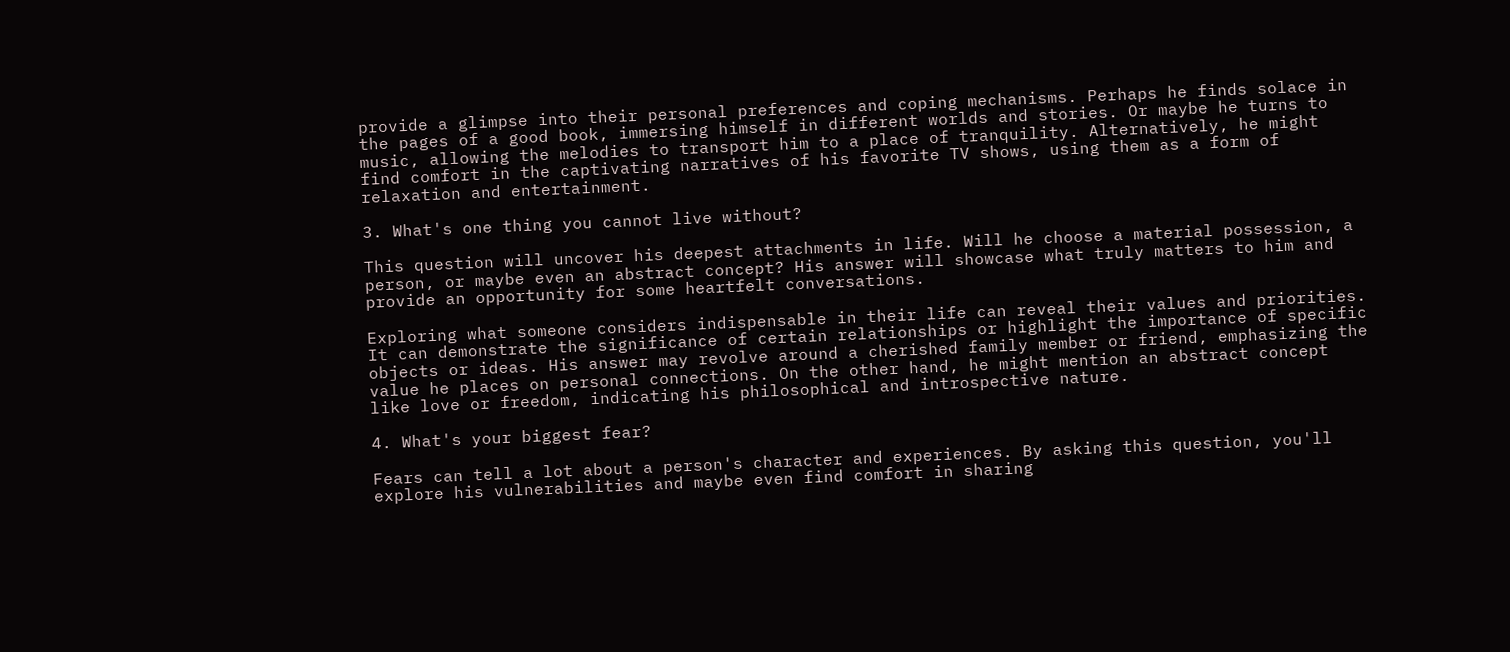provide a glimpse into their personal preferences and coping mechanisms. Perhaps he finds solace in the pages of a good book, immersing himself in different worlds and stories. Or maybe he turns to music, allowing the melodies to transport him to a place of tranquility. Alternatively, he might find comfort in the captivating narratives of his favorite TV shows, using them as a form of relaxation and entertainment.

3. What's one thing you cannot live without?

This question will uncover his deepest attachments in life. Will he choose a material possession, a person, or maybe even an abstract concept? His answer will showcase what truly matters to him and provide an opportunity for some heartfelt conversations.

Exploring what someone considers indispensable in their life can reveal their values and priorities. It can demonstrate the significance of certain relationships or highlight the importance of specific objects or ideas. His answer may revolve around a cherished family member or friend, emphasizing the value he places on personal connections. On the other hand, he might mention an abstract concept like love or freedom, indicating his philosophical and introspective nature.

4. What's your biggest fear?

Fears can tell a lot about a person's character and experiences. By asking this question, you'll explore his vulnerabilities and maybe even find comfort in sharing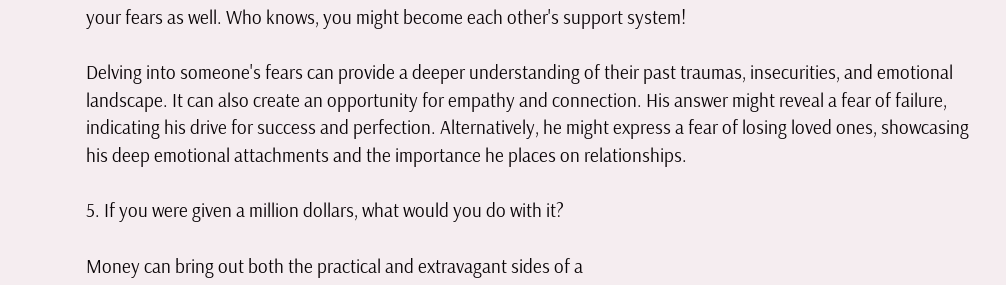your fears as well. Who knows, you might become each other's support system!

Delving into someone's fears can provide a deeper understanding of their past traumas, insecurities, and emotional landscape. It can also create an opportunity for empathy and connection. His answer might reveal a fear of failure, indicating his drive for success and perfection. Alternatively, he might express a fear of losing loved ones, showcasing his deep emotional attachments and the importance he places on relationships.

5. If you were given a million dollars, what would you do with it?

Money can bring out both the practical and extravagant sides of a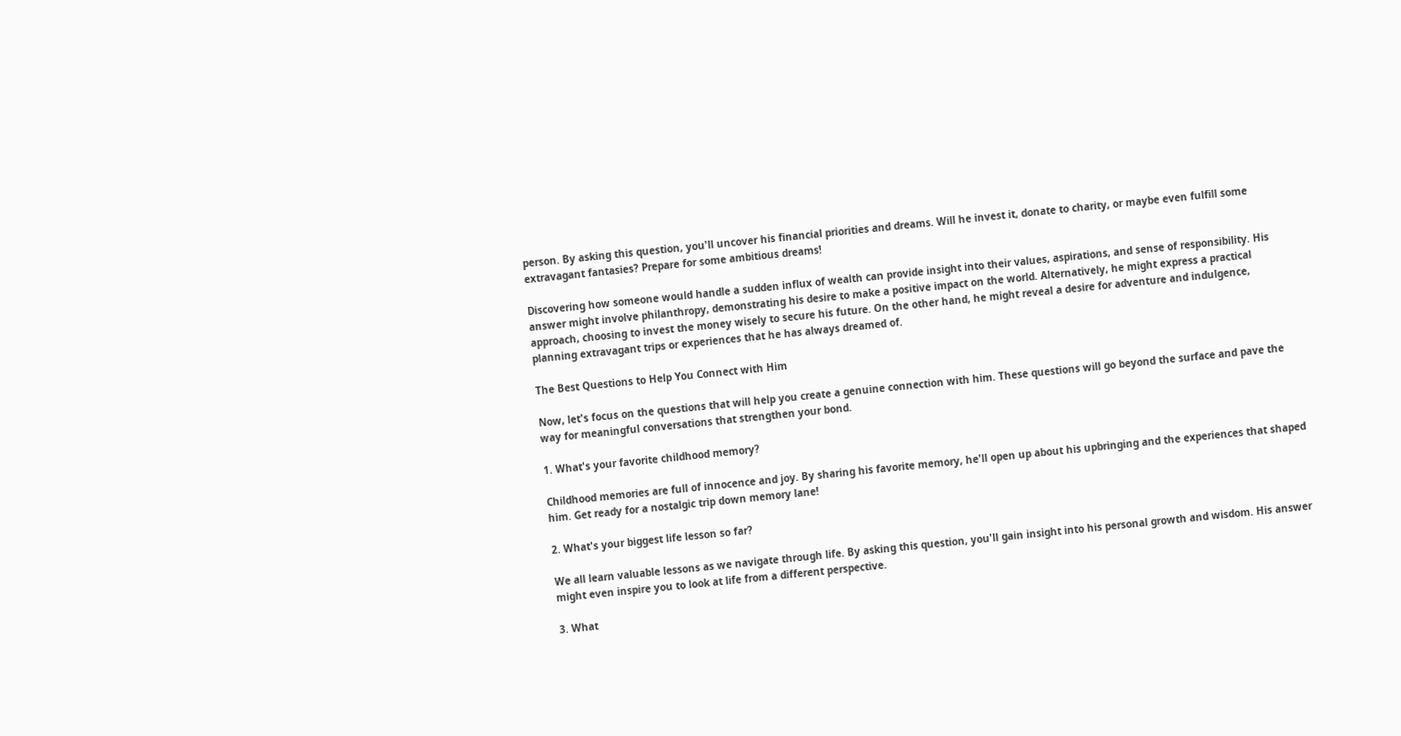person. By asking this question, you'll uncover his financial priorities and dreams. Will he invest it, donate to charity, or maybe even fulfill some extravagant fantasies? Prepare for some ambitious dreams!

Discovering how someone would handle a sudden influx of wealth can provide insight into their values, aspirations, and sense of responsibility. His answer might involve philanthropy, demonstrating his desire to make a positive impact on the world. Alternatively, he might express a practical approach, choosing to invest the money wisely to secure his future. On the other hand, he might reveal a desire for adventure and indulgence, planning extravagant trips or experiences that he has always dreamed of.

The Best Questions to Help You Connect with Him

Now, let's focus on the questions that will help you create a genuine connection with him. These questions will go beyond the surface and pave the way for meaningful conversations that strengthen your bond.

1. What's your favorite childhood memory?

Childhood memories are full of innocence and joy. By sharing his favorite memory, he'll open up about his upbringing and the experiences that shaped him. Get ready for a nostalgic trip down memory lane!

2. What's your biggest life lesson so far?

We all learn valuable lessons as we navigate through life. By asking this question, you'll gain insight into his personal growth and wisdom. His answer might even inspire you to look at life from a different perspective.

3. What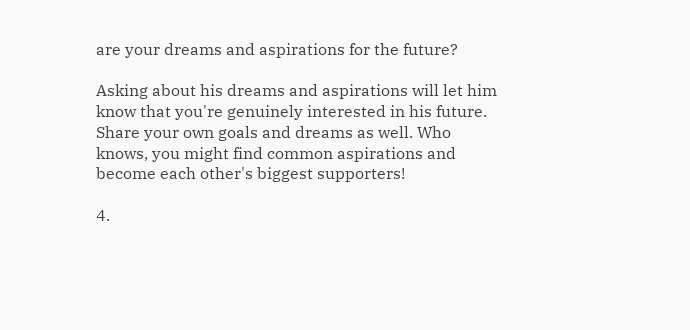are your dreams and aspirations for the future?

Asking about his dreams and aspirations will let him know that you're genuinely interested in his future. Share your own goals and dreams as well. Who knows, you might find common aspirations and become each other's biggest supporters!

4.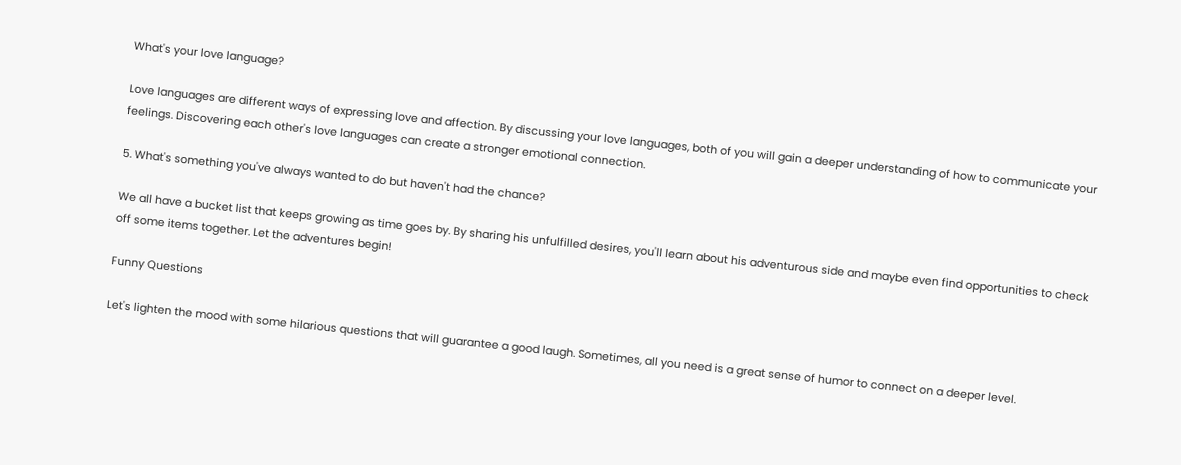What's your love language?

Love languages are different ways of expressing love and affection. By discussing your love languages, both of you will gain a deeper understanding of how to communicate your feelings. Discovering each other's love languages can create a stronger emotional connection.

5. What's something you've always wanted to do but haven't had the chance?

We all have a bucket list that keeps growing as time goes by. By sharing his unfulfilled desires, you'll learn about his adventurous side and maybe even find opportunities to check off some items together. Let the adventures begin!

Funny Questions

Let's lighten the mood with some hilarious questions that will guarantee a good laugh. Sometimes, all you need is a great sense of humor to connect on a deeper level.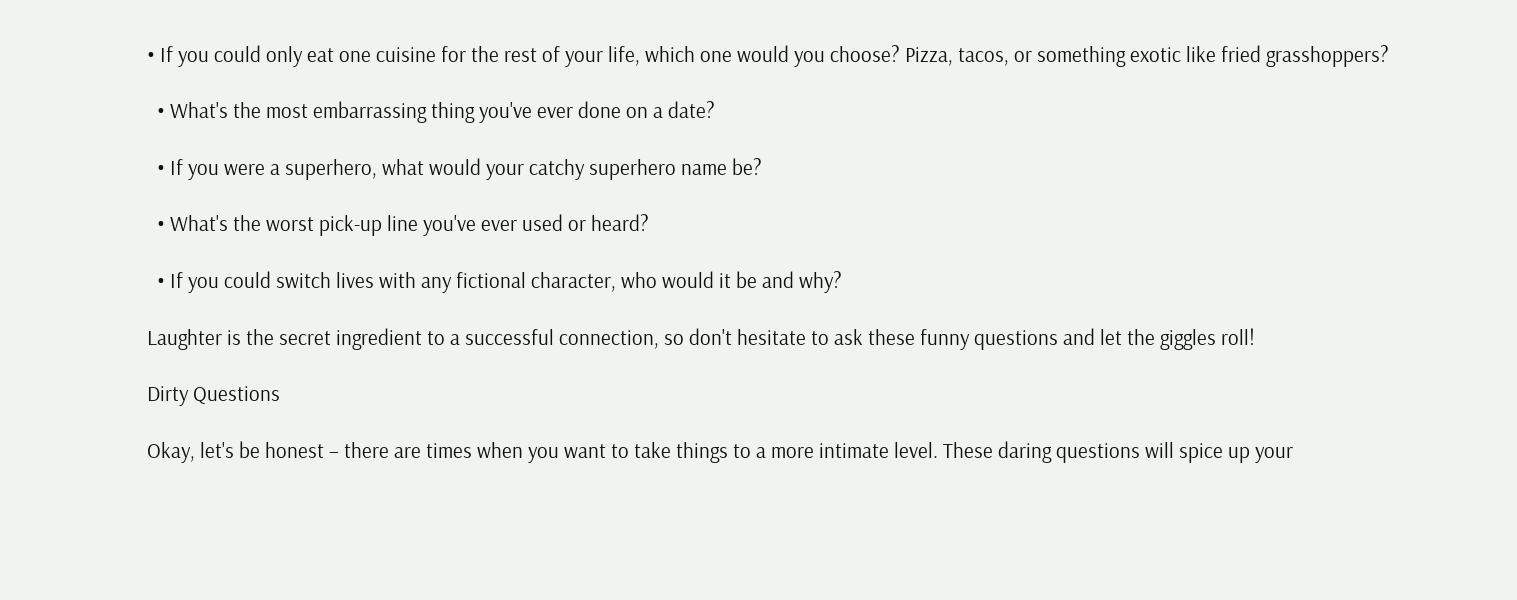• If you could only eat one cuisine for the rest of your life, which one would you choose? Pizza, tacos, or something exotic like fried grasshoppers?

  • What's the most embarrassing thing you've ever done on a date?

  • If you were a superhero, what would your catchy superhero name be?

  • What's the worst pick-up line you've ever used or heard?

  • If you could switch lives with any fictional character, who would it be and why?

Laughter is the secret ingredient to a successful connection, so don't hesitate to ask these funny questions and let the giggles roll!

Dirty Questions

Okay, let's be honest – there are times when you want to take things to a more intimate level. These daring questions will spice up your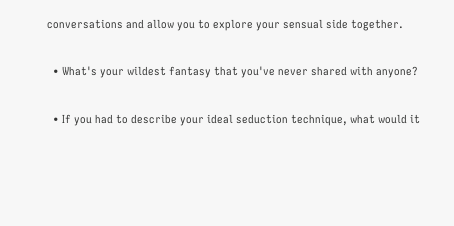conversations and allow you to explore your sensual side together.

  • What's your wildest fantasy that you've never shared with anyone?

  • If you had to describe your ideal seduction technique, what would it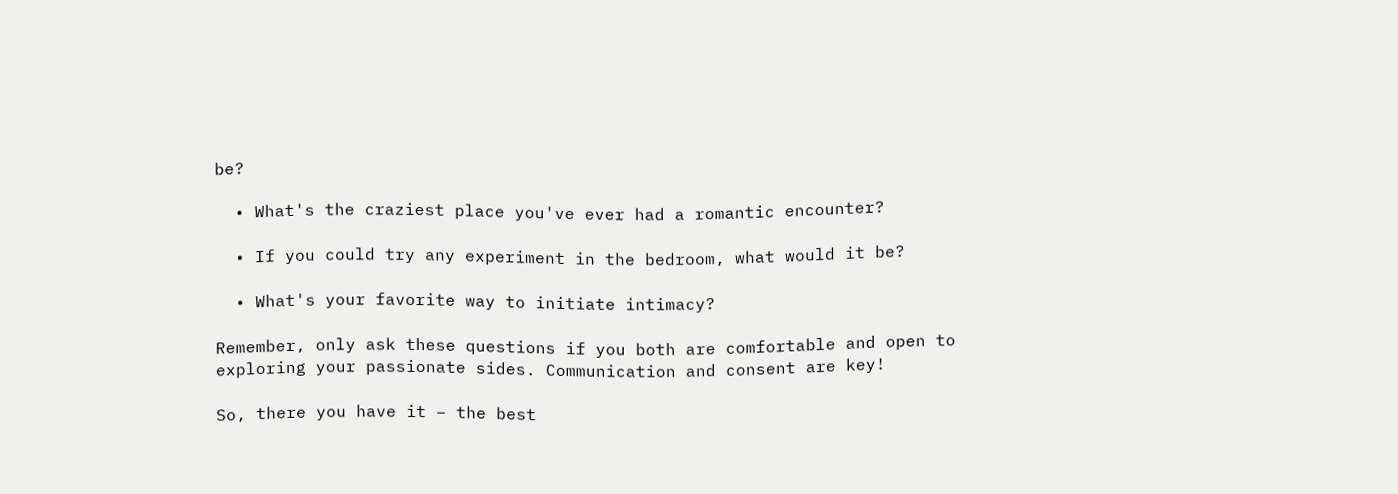be?

  • What's the craziest place you've ever had a romantic encounter?

  • If you could try any experiment in the bedroom, what would it be?

  • What's your favorite way to initiate intimacy?

Remember, only ask these questions if you both are comfortable and open to exploring your passionate sides. Communication and consent are key!

So, there you have it – the best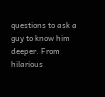questions to ask a guy to know him deeper. From hilarious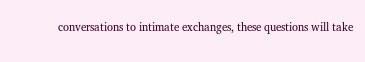conversations to intimate exchanges, these questions will take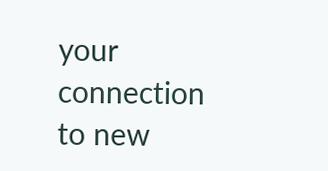your connection to new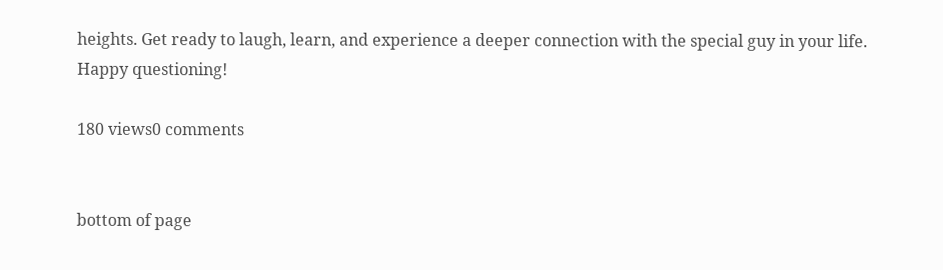heights. Get ready to laugh, learn, and experience a deeper connection with the special guy in your life. Happy questioning!

180 views0 comments


bottom of page